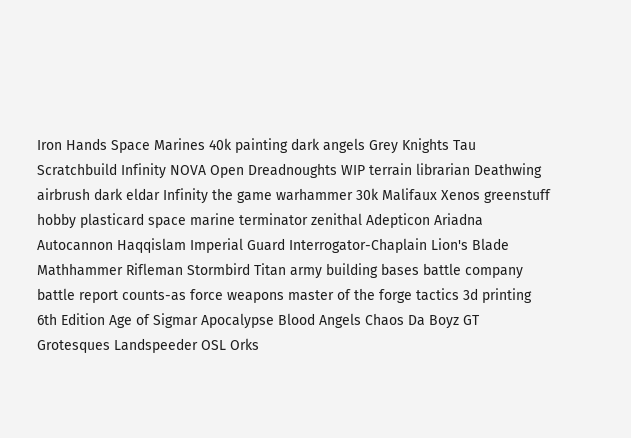Iron Hands Space Marines 40k painting dark angels Grey Knights Tau Scratchbuild Infinity NOVA Open Dreadnoughts WIP terrain librarian Deathwing airbrush dark eldar Infinity the game warhammer 30k Malifaux Xenos greenstuff hobby plasticard space marine terminator zenithal Adepticon Ariadna Autocannon Haqqislam Imperial Guard Interrogator-Chaplain Lion's Blade Mathhammer Rifleman Stormbird Titan army building bases battle company battle report counts-as force weapons master of the forge tactics 3d printing 6th Edition Age of Sigmar Apocalypse Blood Angels Chaos Da Boyz GT Grotesques Landspeeder OSL Orks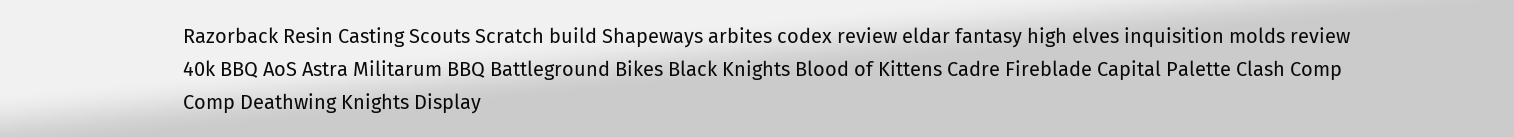Razorback Resin Casting Scouts Scratch build Shapeways arbites codex review eldar fantasy high elves inquisition molds review 40k BBQ AoS Astra Militarum BBQ Battleground Bikes Black Knights Blood of Kittens Cadre Fireblade Capital Palette Clash Comp Comp Deathwing Knights Display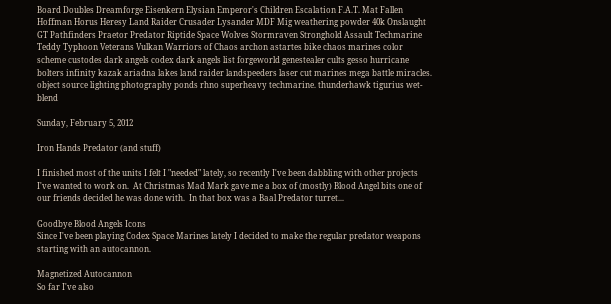Board Doubles Dreamforge Eisenkern Elysian Emperor's Children Escalation F.A.T. Mat Fallen Hoffman Horus Heresy Land Raider Crusader Lysander MDF Mig weathering powder 40k Onslaught GT Pathfinders Praetor Predator Riptide Space Wolves Stormraven Stronghold Assault Techmarine Teddy Typhoon Veterans Vulkan Warriors of Chaos archon astartes bike chaos marines color scheme custodes dark angels codex dark angels list forgeworld genestealer cults gesso hurricane bolters infinity kazak ariadna lakes land raider landspeeders laser cut marines mega battle miracles. object source lighting photography ponds rhno superheavy techmarine. thunderhawk tigurius wet-blend

Sunday, February 5, 2012

Iron Hands Predator (and stuff)

I finished most of the units I felt I "needed" lately, so recently I've been dabbling with other projects I've wanted to work on.  At Christmas Mad Mark gave me a box of (mostly) Blood Angel bits one of our friends decided he was done with.  In that box was a Baal Predator turret...

Goodbye Blood Angels Icons
Since I've been playing Codex Space Marines lately I decided to make the regular predator weapons starting with an autocannon.

Magnetized Autocannon
So far I've also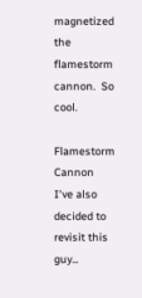magnetized the flamestorm cannon.  So cool.

Flamestorm Cannon
I've also decided to revisit this guy...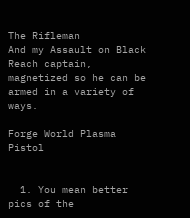The Rifleman
And my Assault on Black Reach captain, magnetized so he can be armed in a variety of ways.

Forge World Plasma Pistol


  1. You mean better pics of the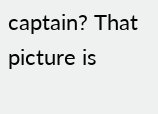captain? That picture is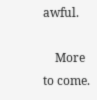awful.

    More to come.